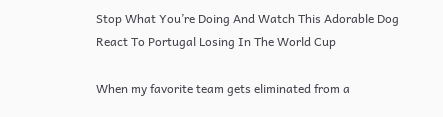Stop What You’re Doing And Watch This Adorable Dog React To Portugal Losing In The World Cup

When my favorite team gets eliminated from a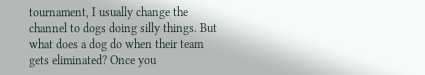tournament, I usually change the channel to dogs doing silly things. But what does a dog do when their team gets eliminated? Once you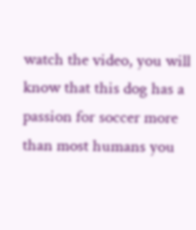watch the video, you will know that this dog has a passion for soccer more than most humans you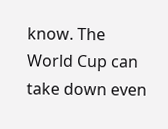know. The World Cup can take down even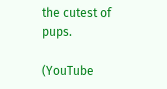the cutest of pups.

(YouTube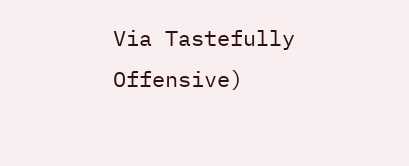Via Tastefully Offensive)